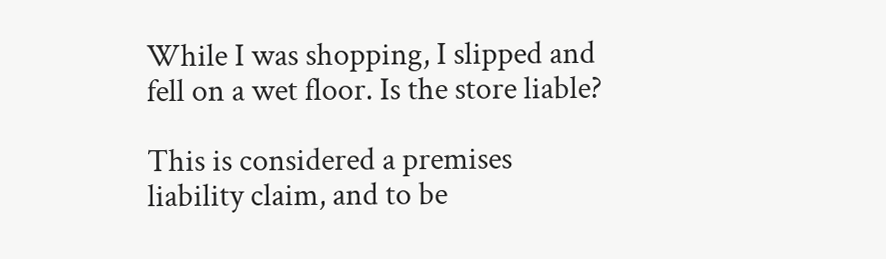While I was shopping, I slipped and fell on a wet floor. Is the store liable?

This is considered a premises liability claim, and to be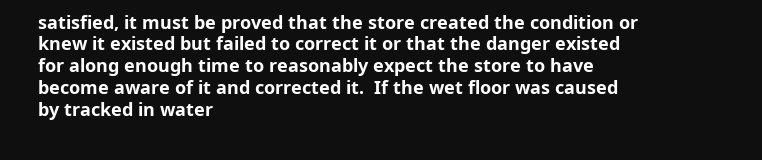satisfied, it must be proved that the store created the condition or knew it existed but failed to correct it or that the danger existed for along enough time to reasonably expect the store to have become aware of it and corrected it.  If the wet floor was caused by tracked in water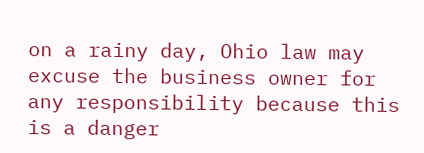on a rainy day, Ohio law may excuse the business owner for any responsibility because this is a danger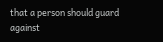that a person should guard against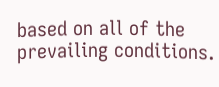based on all of the prevailing conditions.